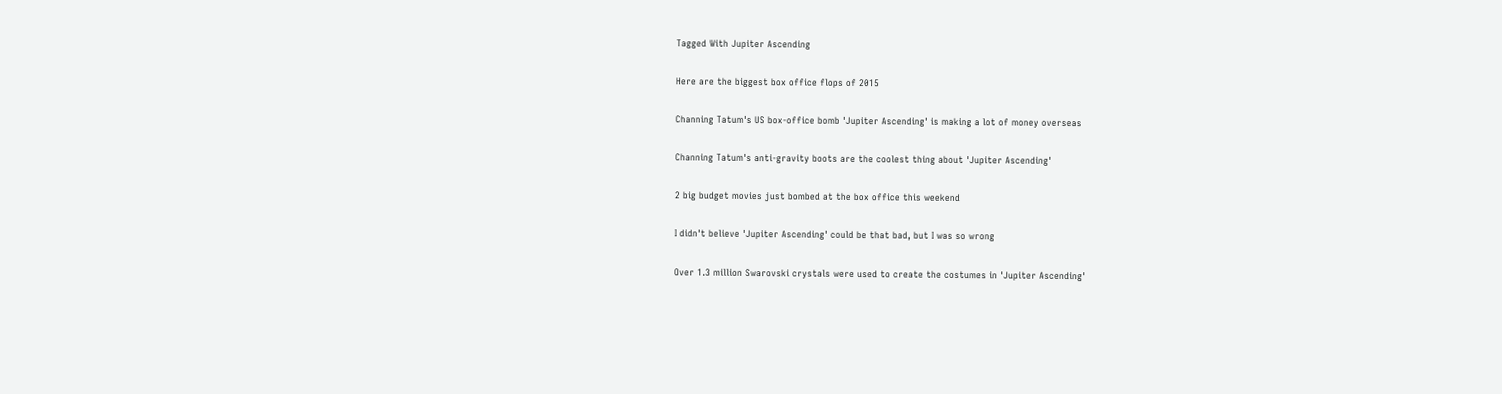Tagged With Jupiter Ascending

Here are the biggest box office flops of 2015

Channing Tatum's US box-office bomb 'Jupiter Ascending' is making a lot of money overseas

Channing Tatum's anti-gravity boots are the coolest thing about 'Jupiter Ascending'

2 big budget movies just bombed at the box office this weekend

I didn't believe 'Jupiter Ascending' could be that bad, but I was so wrong

Over 1.3 million Swarovski crystals were used to create the costumes in 'Jupiter Ascending'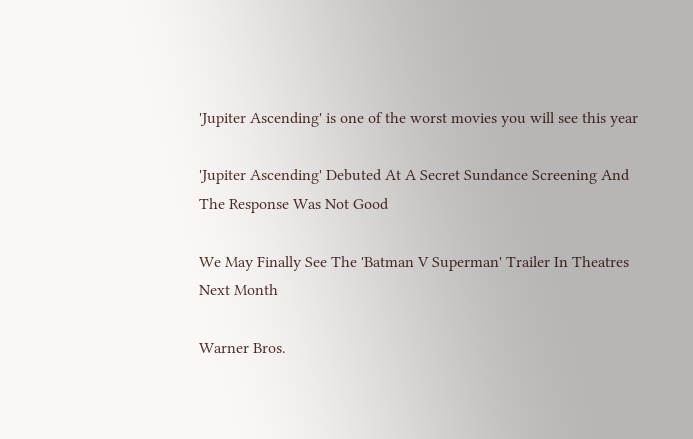'Jupiter Ascending' is one of the worst movies you will see this year

'Jupiter Ascending' Debuted At A Secret Sundance Screening And The Response Was Not Good

We May Finally See The 'Batman V Superman' Trailer In Theatres Next Month

Warner Bros.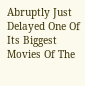Abruptly Just Delayed One Of Its Biggest Movies Of The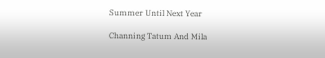Summer Until Next Year

Channing Tatum And Mila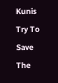Kunis Try To Save The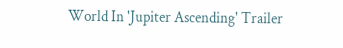World In 'Jupiter Ascending' Trailer